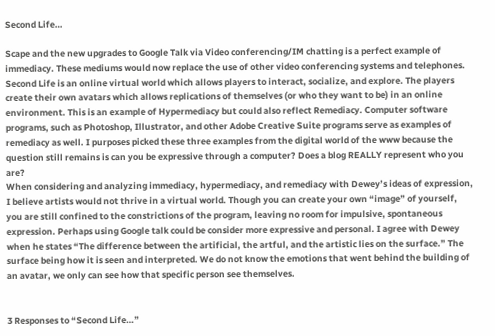Second Life…

Scape and the new upgrades to Google Talk via Video conferencing/IM chatting is a perfect example of immediacy. These mediums would now replace the use of other video conferencing systems and telephones.
Second Life is an online virtual world which allows players to interact, socialize, and explore. The players create their own avatars which allows replications of themselves (or who they want to be) in an online environment. This is an example of Hypermediacy but could also reflect Remediacy. Computer software programs, such as Photoshop, Illustrator, and other Adobe Creative Suite programs serve as examples of remediacy as well. I purposes picked these three examples from the digital world of the www because the question still remains is can you be expressive through a computer? Does a blog REALLY represent who you are?
When considering and analyzing immediacy, hypermediacy, and remediacy with Dewey’s ideas of expression, I believe artists would not thrive in a virtual world. Though you can create your own “image” of yourself, you are still confined to the constrictions of the program, leaving no room for impulsive, spontaneous expression. Perhaps using Google talk could be consider more expressive and personal. I agree with Dewey when he states “The difference between the artificial, the artful, and the artistic lies on the surface.” The surface being how it is seen and interpreted. We do not know the emotions that went behind the building of an avatar, we only can see how that specific person see themselves.


3 Responses to “Second Life…”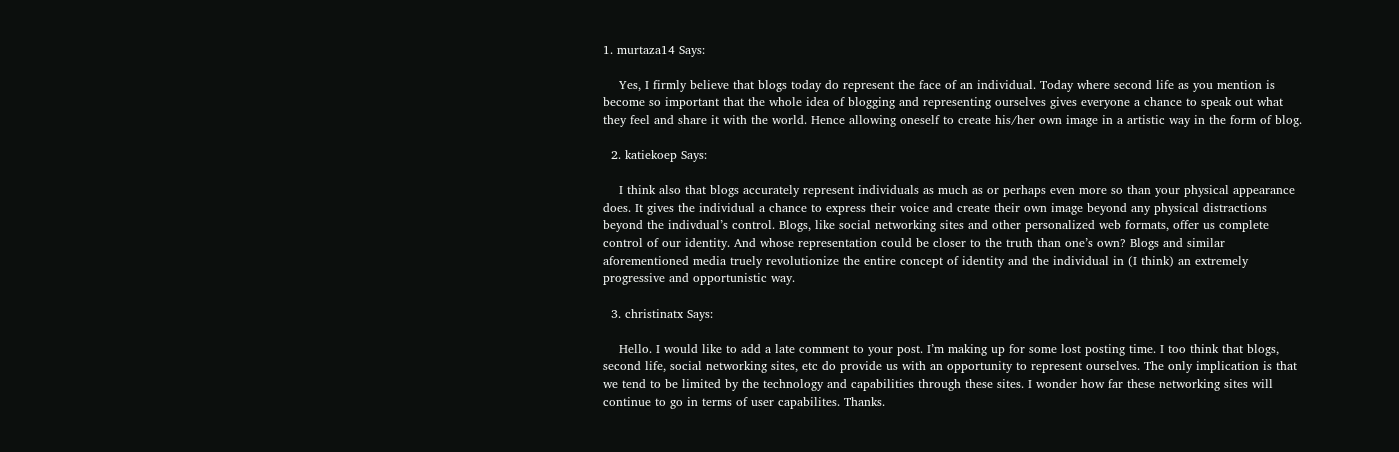1. murtaza14 Says:

    Yes, I firmly believe that blogs today do represent the face of an individual. Today where second life as you mention is become so important that the whole idea of blogging and representing ourselves gives everyone a chance to speak out what they feel and share it with the world. Hence allowing oneself to create his/her own image in a artistic way in the form of blog.

  2. katiekoep Says:

    I think also that blogs accurately represent individuals as much as or perhaps even more so than your physical appearance does. It gives the individual a chance to express their voice and create their own image beyond any physical distractions beyond the indivdual’s control. Blogs, like social networking sites and other personalized web formats, offer us complete control of our identity. And whose representation could be closer to the truth than one’s own? Blogs and similar aforementioned media truely revolutionize the entire concept of identity and the individual in (I think) an extremely progressive and opportunistic way.

  3. christinatx Says:

    Hello. I would like to add a late comment to your post. I’m making up for some lost posting time. I too think that blogs, second life, social networking sites, etc do provide us with an opportunity to represent ourselves. The only implication is that we tend to be limited by the technology and capabilities through these sites. I wonder how far these networking sites will continue to go in terms of user capabilites. Thanks.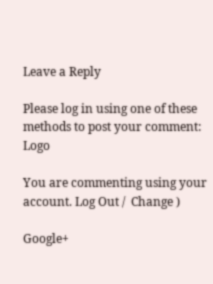Leave a Reply

Please log in using one of these methods to post your comment: Logo

You are commenting using your account. Log Out /  Change )

Google+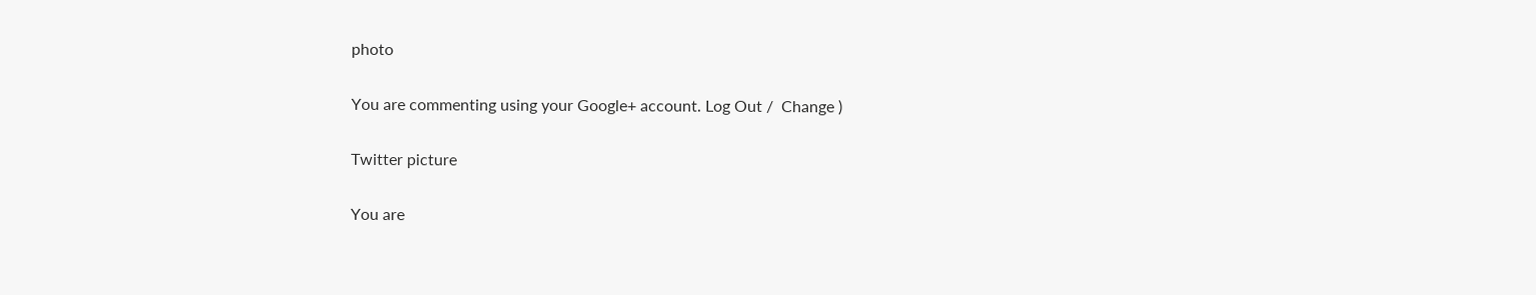photo

You are commenting using your Google+ account. Log Out /  Change )

Twitter picture

You are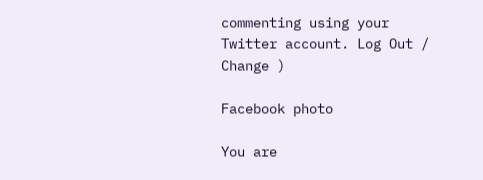commenting using your Twitter account. Log Out /  Change )

Facebook photo

You are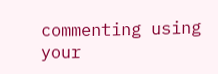commenting using your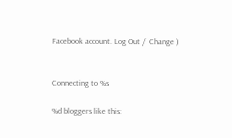Facebook account. Log Out /  Change )


Connecting to %s

%d bloggers like this: